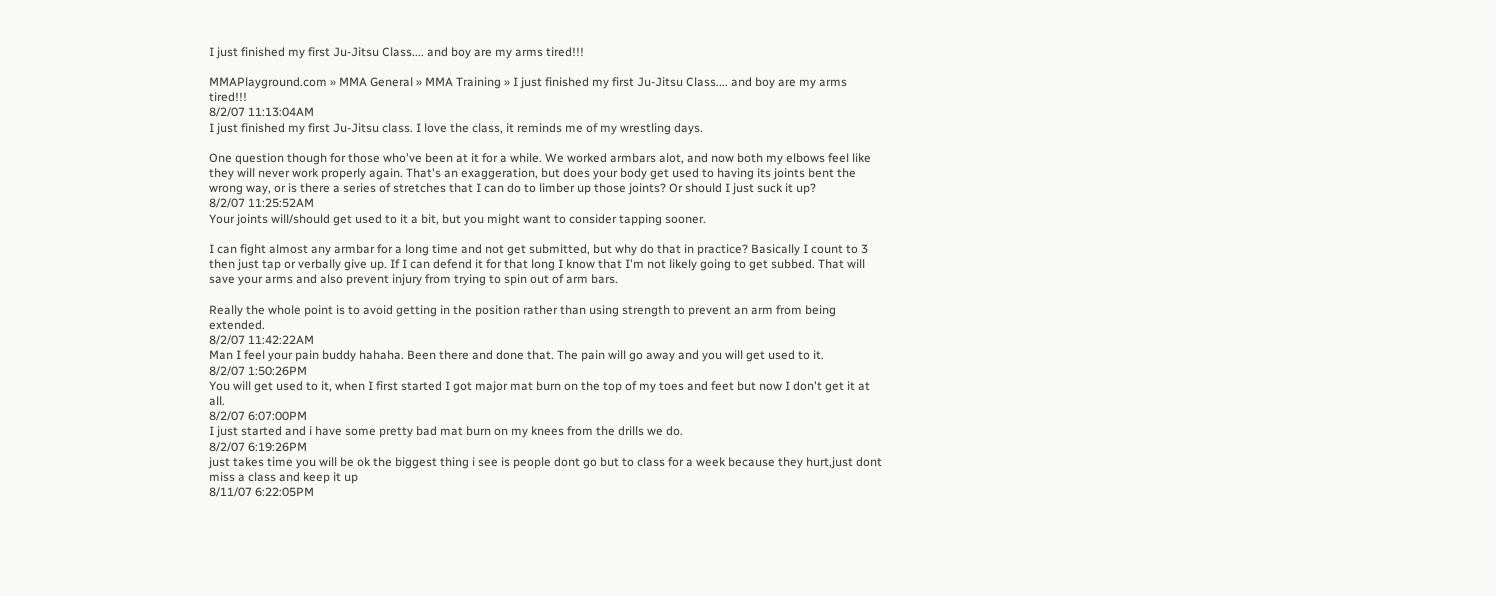I just finished my first Ju-Jitsu Class.... and boy are my arms tired!!!

MMAPlayground.com » MMA General » MMA Training » I just finished my first Ju-Jitsu Class.... and boy are my arms tired!!!
8/2/07 11:13:04AM
I just finished my first Ju-Jitsu class. I love the class, it reminds me of my wrestling days.

One question though for those who've been at it for a while. We worked armbars alot, and now both my elbows feel like they will never work properly again. That's an exaggeration, but does your body get used to having its joints bent the wrong way, or is there a series of stretches that I can do to limber up those joints? Or should I just suck it up?
8/2/07 11:25:52AM
Your joints will/should get used to it a bit, but you might want to consider tapping sooner.

I can fight almost any armbar for a long time and not get submitted, but why do that in practice? Basically I count to 3 then just tap or verbally give up. If I can defend it for that long I know that I'm not likely going to get subbed. That will save your arms and also prevent injury from trying to spin out of arm bars.

Really the whole point is to avoid getting in the position rather than using strength to prevent an arm from being extended.
8/2/07 11:42:22AM
Man I feel your pain buddy hahaha. Been there and done that. The pain will go away and you will get used to it.
8/2/07 1:50:26PM
You will get used to it, when I first started I got major mat burn on the top of my toes and feet but now I don't get it at all.
8/2/07 6:07:00PM
I just started and i have some pretty bad mat burn on my knees from the drills we do.
8/2/07 6:19:26PM
just takes time you will be ok the biggest thing i see is people dont go but to class for a week because they hurt,just dont miss a class and keep it up
8/11/07 6:22:05PM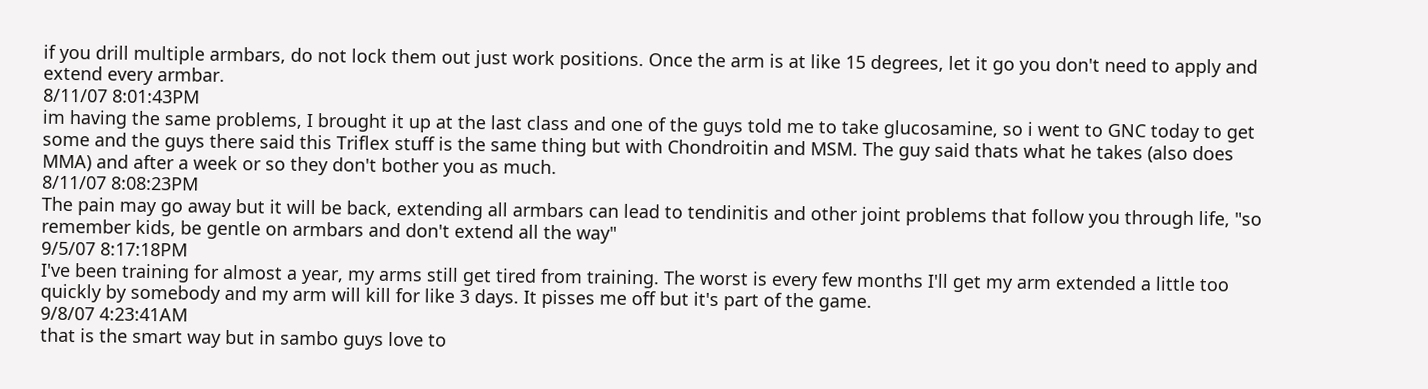if you drill multiple armbars, do not lock them out just work positions. Once the arm is at like 15 degrees, let it go you don't need to apply and extend every armbar.
8/11/07 8:01:43PM
im having the same problems, I brought it up at the last class and one of the guys told me to take glucosamine, so i went to GNC today to get some and the guys there said this Triflex stuff is the same thing but with Chondroitin and MSM. The guy said thats what he takes (also does MMA) and after a week or so they don't bother you as much.
8/11/07 8:08:23PM
The pain may go away but it will be back, extending all armbars can lead to tendinitis and other joint problems that follow you through life, "so remember kids, be gentle on armbars and don't extend all the way"
9/5/07 8:17:18PM
I've been training for almost a year, my arms still get tired from training. The worst is every few months I'll get my arm extended a little too quickly by somebody and my arm will kill for like 3 days. It pisses me off but it's part of the game.
9/8/07 4:23:41AM
that is the smart way but in sambo guys love to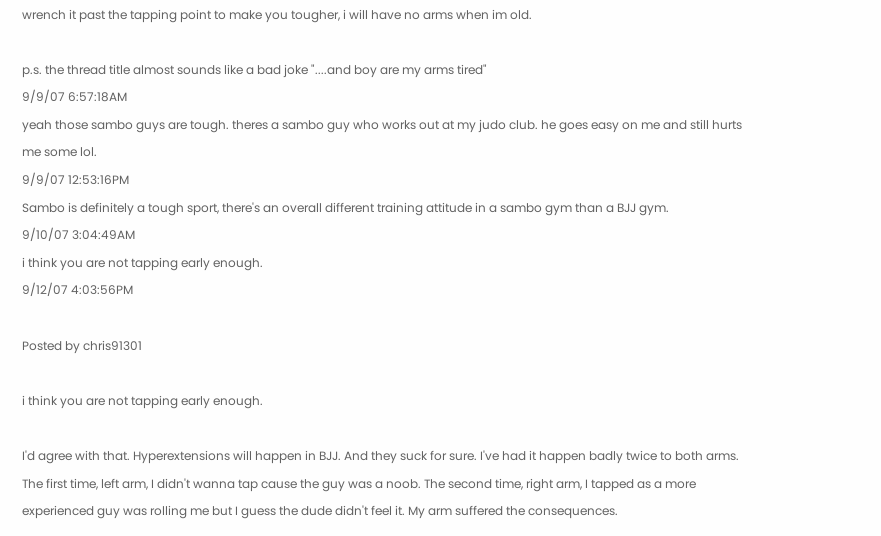wrench it past the tapping point to make you tougher, i will have no arms when im old.

p.s. the thread title almost sounds like a bad joke "....and boy are my arms tired"
9/9/07 6:57:18AM
yeah those sambo guys are tough. theres a sambo guy who works out at my judo club. he goes easy on me and still hurts me some lol.
9/9/07 12:53:16PM
Sambo is definitely a tough sport, there's an overall different training attitude in a sambo gym than a BJJ gym.
9/10/07 3:04:49AM
i think you are not tapping early enough.
9/12/07 4:03:56PM

Posted by chris91301

i think you are not tapping early enough.

I'd agree with that. Hyperextensions will happen in BJJ. And they suck for sure. I've had it happen badly twice to both arms. The first time, left arm, I didn't wanna tap cause the guy was a noob. The second time, right arm, I tapped as a more experienced guy was rolling me but I guess the dude didn't feel it. My arm suffered the consequences.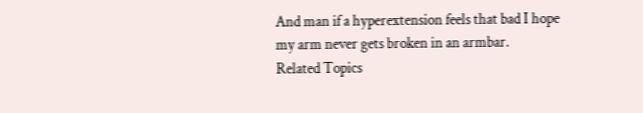And man if a hyperextension feels that bad I hope my arm never gets broken in an armbar.
Related Topics